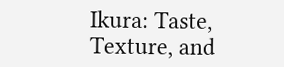Ikura: Taste, Texture, and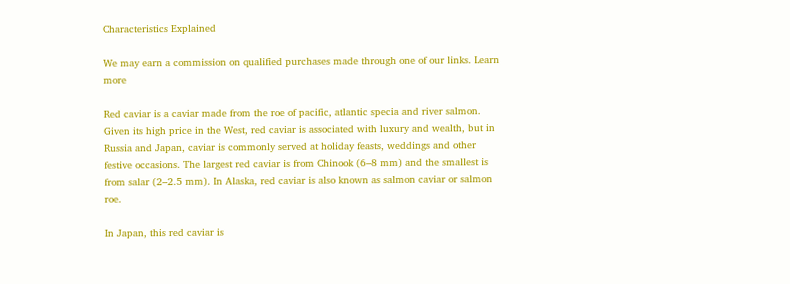Characteristics Explained

We may earn a commission on qualified purchases made through one of our links. Learn more

Red caviar is a caviar made from the roe of pacific, atlantic specia and river salmon. Given its high price in the West, red caviar is associated with luxury and wealth, but in Russia and Japan, caviar is commonly served at holiday feasts, weddings and other festive occasions. The largest red caviar is from Chinook (6–8 mm) and the smallest is from salar (2–2.5 mm). In Alaska, red caviar is also known as salmon caviar or salmon roe.

In Japan, this red caviar is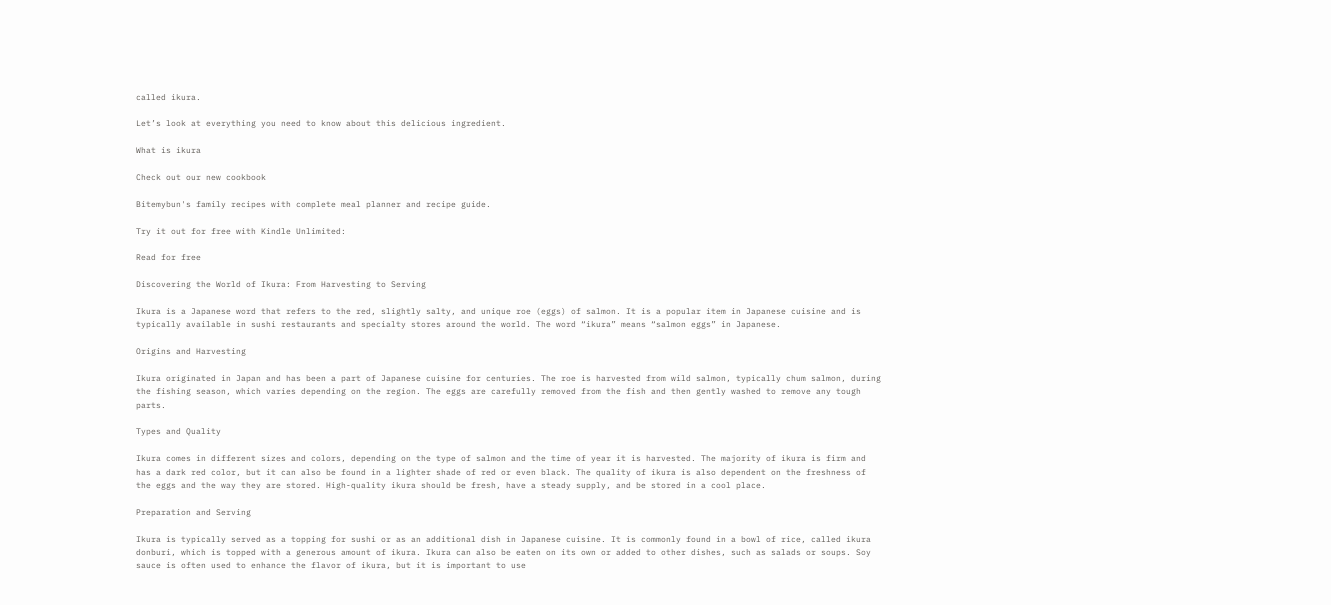called ikura.

Let’s look at everything you need to know about this delicious ingredient.

What is ikura

Check out our new cookbook

Bitemybun's family recipes with complete meal planner and recipe guide.

Try it out for free with Kindle Unlimited:

Read for free

Discovering the World of Ikura: From Harvesting to Serving

Ikura is a Japanese word that refers to the red, slightly salty, and unique roe (eggs) of salmon. It is a popular item in Japanese cuisine and is typically available in sushi restaurants and specialty stores around the world. The word “ikura” means “salmon eggs” in Japanese.

Origins and Harvesting

Ikura originated in Japan and has been a part of Japanese cuisine for centuries. The roe is harvested from wild salmon, typically chum salmon, during the fishing season, which varies depending on the region. The eggs are carefully removed from the fish and then gently washed to remove any tough parts.

Types and Quality

Ikura comes in different sizes and colors, depending on the type of salmon and the time of year it is harvested. The majority of ikura is firm and has a dark red color, but it can also be found in a lighter shade of red or even black. The quality of ikura is also dependent on the freshness of the eggs and the way they are stored. High-quality ikura should be fresh, have a steady supply, and be stored in a cool place.

Preparation and Serving

Ikura is typically served as a topping for sushi or as an additional dish in Japanese cuisine. It is commonly found in a bowl of rice, called ikura donburi, which is topped with a generous amount of ikura. Ikura can also be eaten on its own or added to other dishes, such as salads or soups. Soy sauce is often used to enhance the flavor of ikura, but it is important to use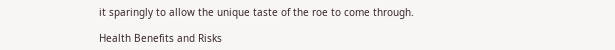it sparingly to allow the unique taste of the roe to come through.

Health Benefits and Risks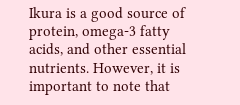Ikura is a good source of protein, omega-3 fatty acids, and other essential nutrients. However, it is important to note that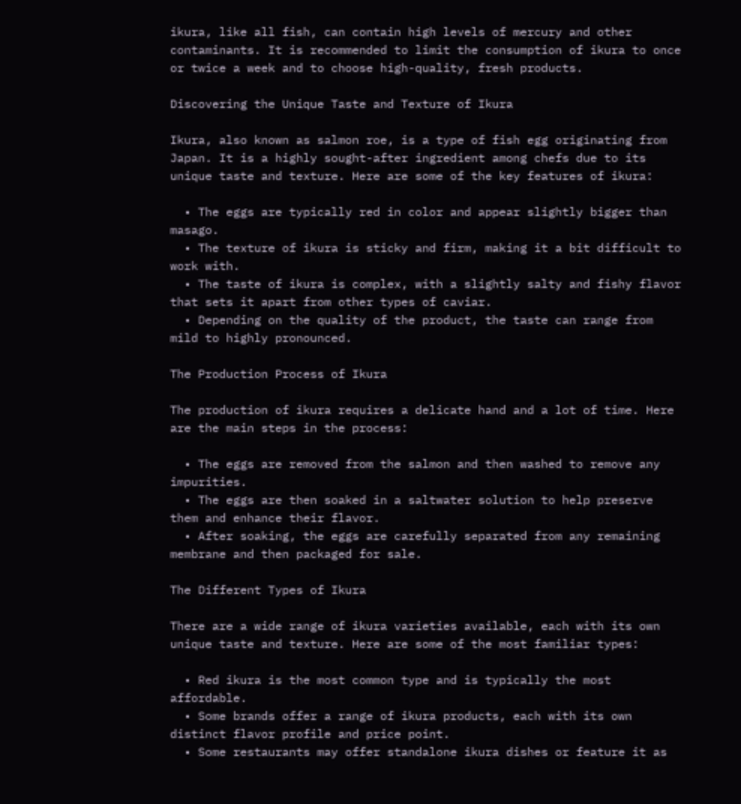ikura, like all fish, can contain high levels of mercury and other contaminants. It is recommended to limit the consumption of ikura to once or twice a week and to choose high-quality, fresh products.

Discovering the Unique Taste and Texture of Ikura

Ikura, also known as salmon roe, is a type of fish egg originating from Japan. It is a highly sought-after ingredient among chefs due to its unique taste and texture. Here are some of the key features of ikura:

  • The eggs are typically red in color and appear slightly bigger than masago.
  • The texture of ikura is sticky and firm, making it a bit difficult to work with.
  • The taste of ikura is complex, with a slightly salty and fishy flavor that sets it apart from other types of caviar.
  • Depending on the quality of the product, the taste can range from mild to highly pronounced.

The Production Process of Ikura

The production of ikura requires a delicate hand and a lot of time. Here are the main steps in the process:

  • The eggs are removed from the salmon and then washed to remove any impurities.
  • The eggs are then soaked in a saltwater solution to help preserve them and enhance their flavor.
  • After soaking, the eggs are carefully separated from any remaining membrane and then packaged for sale.

The Different Types of Ikura

There are a wide range of ikura varieties available, each with its own unique taste and texture. Here are some of the most familiar types:

  • Red ikura is the most common type and is typically the most affordable.
  • Some brands offer a range of ikura products, each with its own distinct flavor profile and price point.
  • Some restaurants may offer standalone ikura dishes or feature it as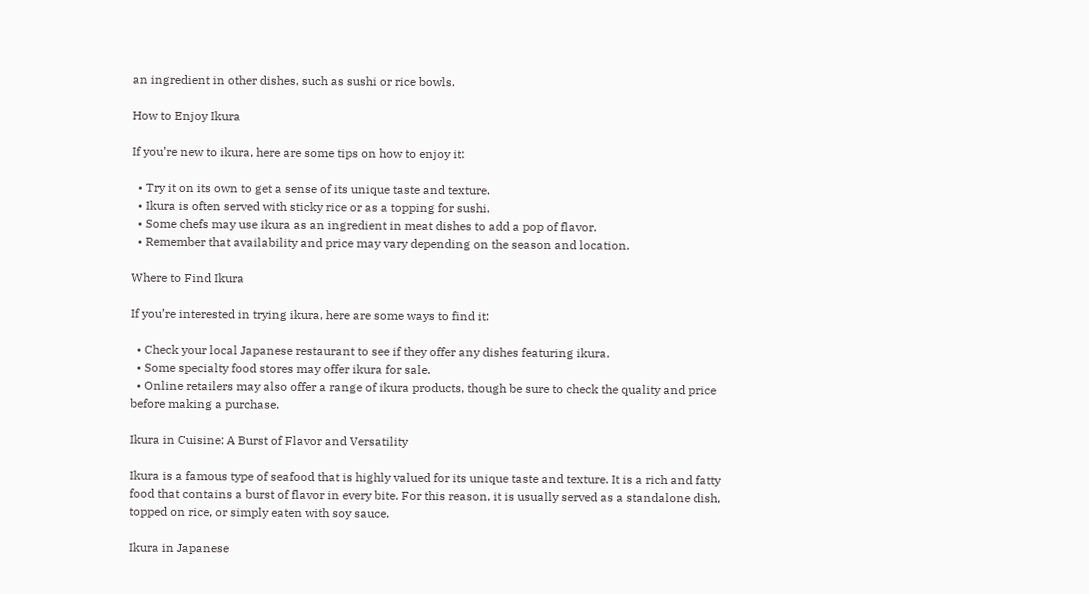an ingredient in other dishes, such as sushi or rice bowls.

How to Enjoy Ikura

If you’re new to ikura, here are some tips on how to enjoy it:

  • Try it on its own to get a sense of its unique taste and texture.
  • Ikura is often served with sticky rice or as a topping for sushi.
  • Some chefs may use ikura as an ingredient in meat dishes to add a pop of flavor.
  • Remember that availability and price may vary depending on the season and location.

Where to Find Ikura

If you’re interested in trying ikura, here are some ways to find it:

  • Check your local Japanese restaurant to see if they offer any dishes featuring ikura.
  • Some specialty food stores may offer ikura for sale.
  • Online retailers may also offer a range of ikura products, though be sure to check the quality and price before making a purchase.

Ikura in Cuisine: A Burst of Flavor and Versatility

Ikura is a famous type of seafood that is highly valued for its unique taste and texture. It is a rich and fatty food that contains a burst of flavor in every bite. For this reason, it is usually served as a standalone dish, topped on rice, or simply eaten with soy sauce.

Ikura in Japanese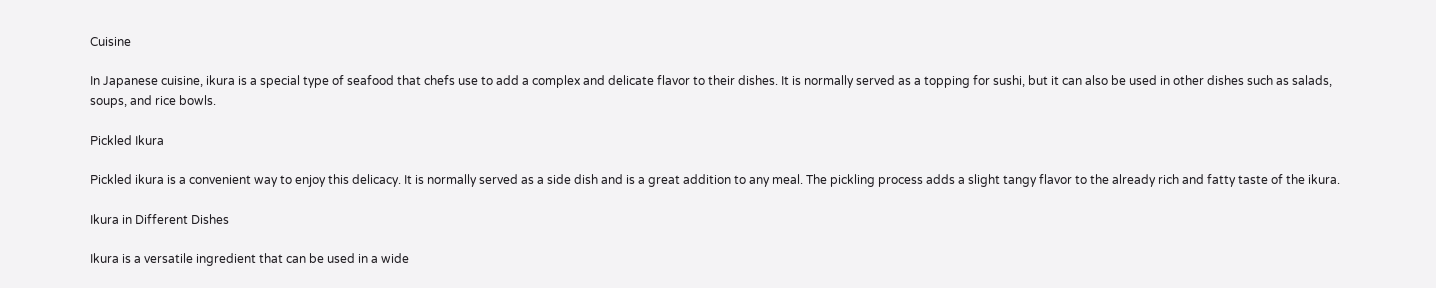Cuisine

In Japanese cuisine, ikura is a special type of seafood that chefs use to add a complex and delicate flavor to their dishes. It is normally served as a topping for sushi, but it can also be used in other dishes such as salads, soups, and rice bowls.

Pickled Ikura

Pickled ikura is a convenient way to enjoy this delicacy. It is normally served as a side dish and is a great addition to any meal. The pickling process adds a slight tangy flavor to the already rich and fatty taste of the ikura.

Ikura in Different Dishes

Ikura is a versatile ingredient that can be used in a wide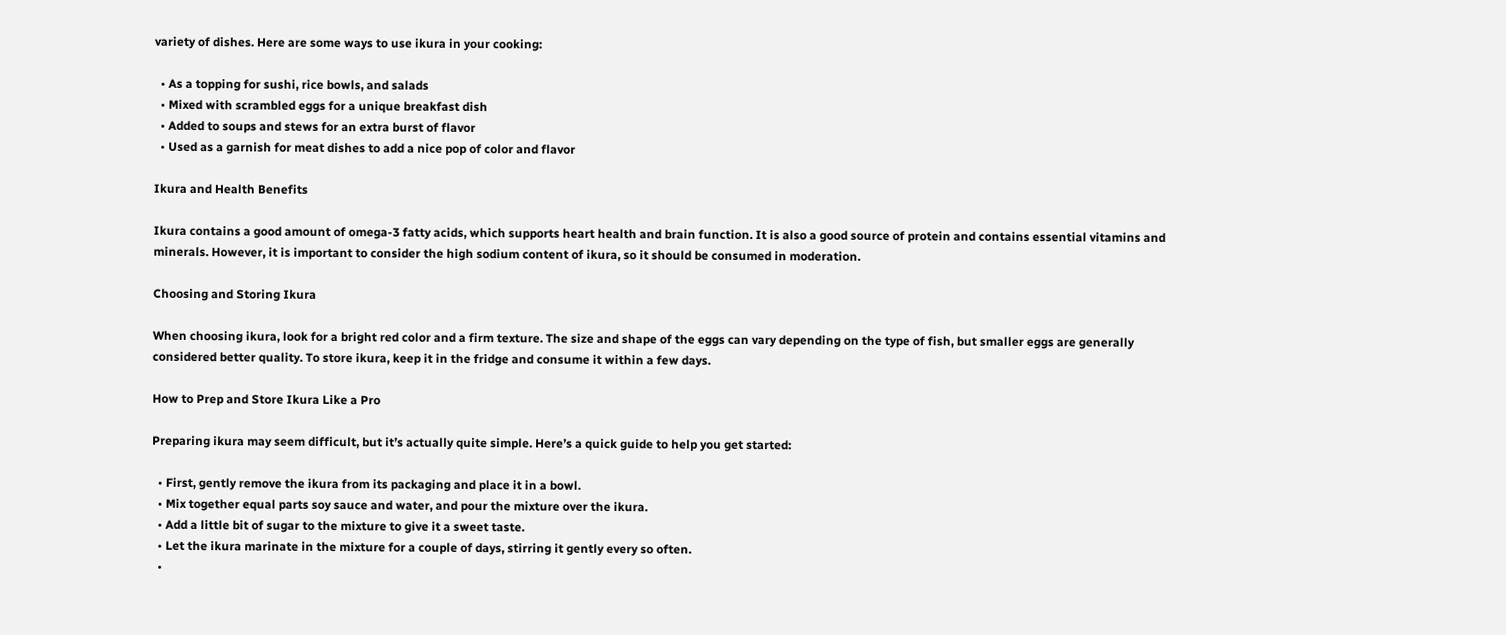variety of dishes. Here are some ways to use ikura in your cooking:

  • As a topping for sushi, rice bowls, and salads
  • Mixed with scrambled eggs for a unique breakfast dish
  • Added to soups and stews for an extra burst of flavor
  • Used as a garnish for meat dishes to add a nice pop of color and flavor

Ikura and Health Benefits

Ikura contains a good amount of omega-3 fatty acids, which supports heart health and brain function. It is also a good source of protein and contains essential vitamins and minerals. However, it is important to consider the high sodium content of ikura, so it should be consumed in moderation.

Choosing and Storing Ikura

When choosing ikura, look for a bright red color and a firm texture. The size and shape of the eggs can vary depending on the type of fish, but smaller eggs are generally considered better quality. To store ikura, keep it in the fridge and consume it within a few days.

How to Prep and Store Ikura Like a Pro

Preparing ikura may seem difficult, but it’s actually quite simple. Here’s a quick guide to help you get started:

  • First, gently remove the ikura from its packaging and place it in a bowl.
  • Mix together equal parts soy sauce and water, and pour the mixture over the ikura.
  • Add a little bit of sugar to the mixture to give it a sweet taste.
  • Let the ikura marinate in the mixture for a couple of days, stirring it gently every so often.
  •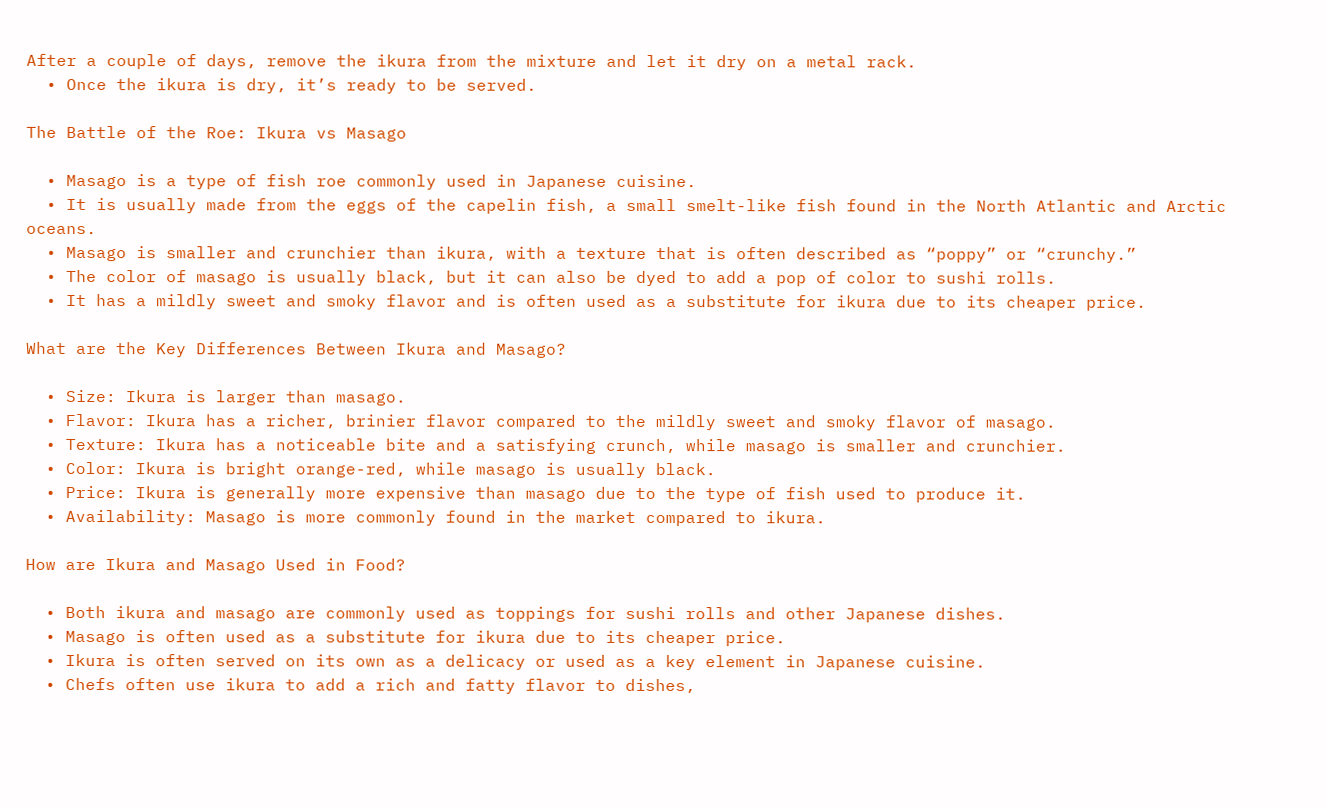After a couple of days, remove the ikura from the mixture and let it dry on a metal rack.
  • Once the ikura is dry, it’s ready to be served.

The Battle of the Roe: Ikura vs Masago

  • Masago is a type of fish roe commonly used in Japanese cuisine.
  • It is usually made from the eggs of the capelin fish, a small smelt-like fish found in the North Atlantic and Arctic oceans.
  • Masago is smaller and crunchier than ikura, with a texture that is often described as “poppy” or “crunchy.”
  • The color of masago is usually black, but it can also be dyed to add a pop of color to sushi rolls.
  • It has a mildly sweet and smoky flavor and is often used as a substitute for ikura due to its cheaper price.

What are the Key Differences Between Ikura and Masago?

  • Size: Ikura is larger than masago.
  • Flavor: Ikura has a richer, brinier flavor compared to the mildly sweet and smoky flavor of masago.
  • Texture: Ikura has a noticeable bite and a satisfying crunch, while masago is smaller and crunchier.
  • Color: Ikura is bright orange-red, while masago is usually black.
  • Price: Ikura is generally more expensive than masago due to the type of fish used to produce it.
  • Availability: Masago is more commonly found in the market compared to ikura.

How are Ikura and Masago Used in Food?

  • Both ikura and masago are commonly used as toppings for sushi rolls and other Japanese dishes.
  • Masago is often used as a substitute for ikura due to its cheaper price.
  • Ikura is often served on its own as a delicacy or used as a key element in Japanese cuisine.
  • Chefs often use ikura to add a rich and fatty flavor to dishes,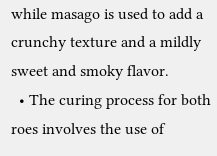while masago is used to add a crunchy texture and a mildly sweet and smoky flavor.
  • The curing process for both roes involves the use of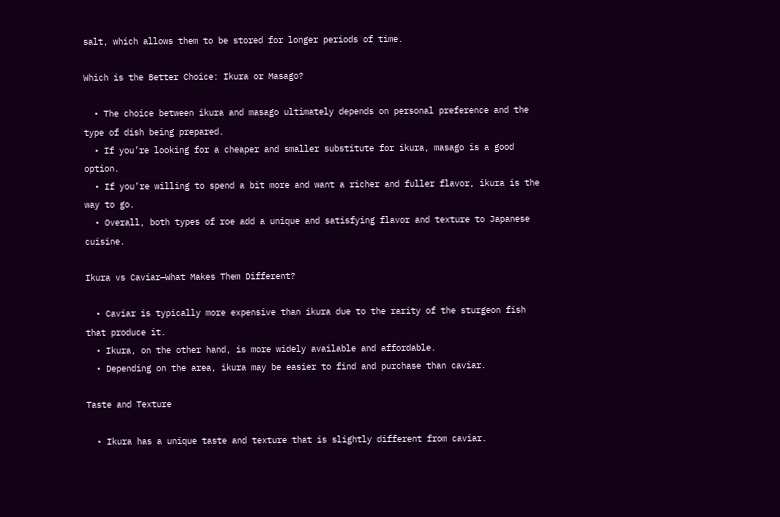salt, which allows them to be stored for longer periods of time.

Which is the Better Choice: Ikura or Masago?

  • The choice between ikura and masago ultimately depends on personal preference and the type of dish being prepared.
  • If you’re looking for a cheaper and smaller substitute for ikura, masago is a good option.
  • If you’re willing to spend a bit more and want a richer and fuller flavor, ikura is the way to go.
  • Overall, both types of roe add a unique and satisfying flavor and texture to Japanese cuisine.

Ikura vs Caviar—What Makes Them Different?

  • Caviar is typically more expensive than ikura due to the rarity of the sturgeon fish that produce it.
  • Ikura, on the other hand, is more widely available and affordable.
  • Depending on the area, ikura may be easier to find and purchase than caviar.

Taste and Texture

  • Ikura has a unique taste and texture that is slightly different from caviar.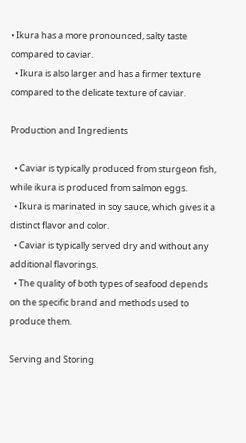• Ikura has a more pronounced, salty taste compared to caviar.
  • Ikura is also larger and has a firmer texture compared to the delicate texture of caviar.

Production and Ingredients

  • Caviar is typically produced from sturgeon fish, while ikura is produced from salmon eggs.
  • Ikura is marinated in soy sauce, which gives it a distinct flavor and color.
  • Caviar is typically served dry and without any additional flavorings.
  • The quality of both types of seafood depends on the specific brand and methods used to produce them.

Serving and Storing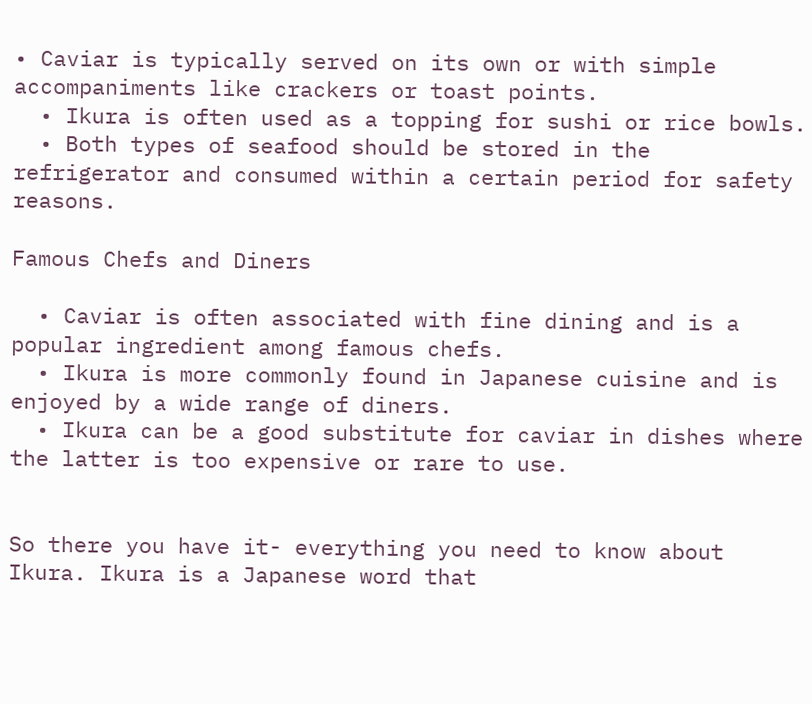• Caviar is typically served on its own or with simple accompaniments like crackers or toast points.
  • Ikura is often used as a topping for sushi or rice bowls.
  • Both types of seafood should be stored in the refrigerator and consumed within a certain period for safety reasons.

Famous Chefs and Diners

  • Caviar is often associated with fine dining and is a popular ingredient among famous chefs.
  • Ikura is more commonly found in Japanese cuisine and is enjoyed by a wide range of diners.
  • Ikura can be a good substitute for caviar in dishes where the latter is too expensive or rare to use.


So there you have it- everything you need to know about Ikura. Ikura is a Japanese word that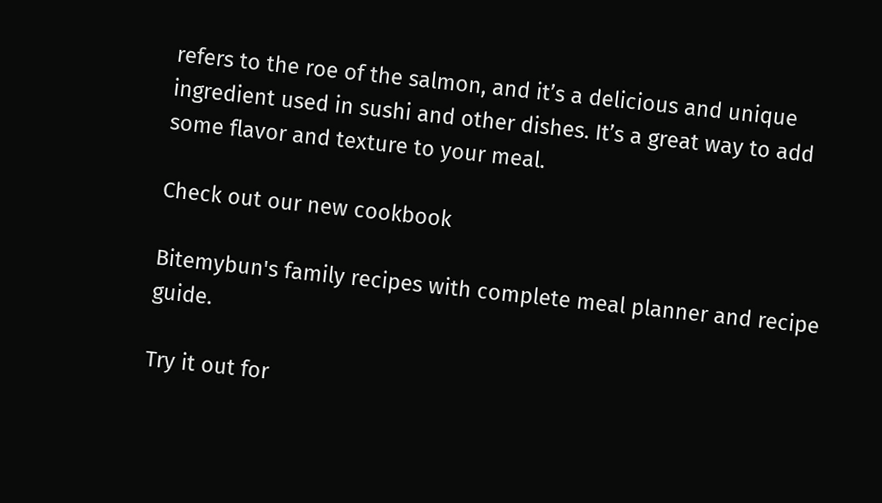refers to the roe of the salmon, and it’s a delicious and unique ingredient used in sushi and other dishes. It’s a great way to add some flavor and texture to your meal.

Check out our new cookbook

Bitemybun's family recipes with complete meal planner and recipe guide.

Try it out for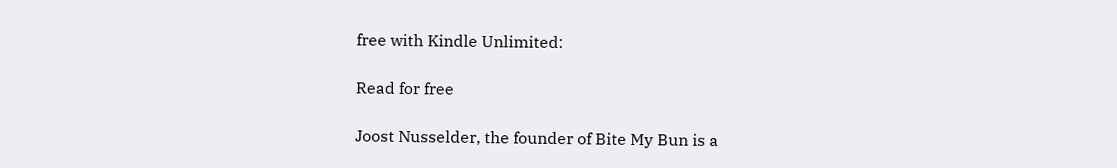free with Kindle Unlimited:

Read for free

Joost Nusselder, the founder of Bite My Bun is a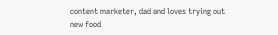content marketer, dad and loves trying out new food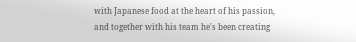with Japanese food at the heart of his passion, and together with his team he's been creating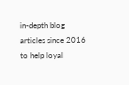in-depth blog articles since 2016 to help loyal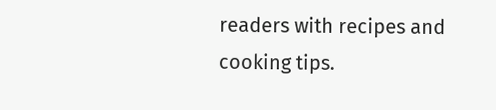readers with recipes and cooking tips.